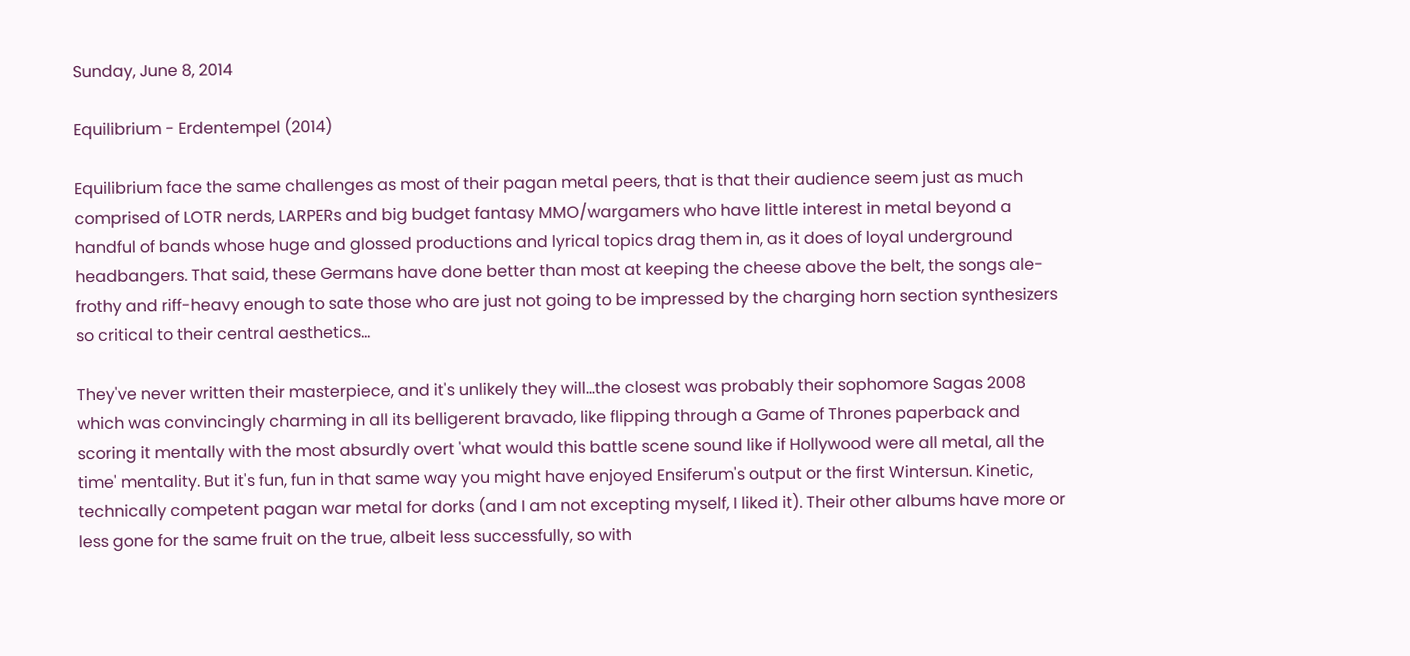Sunday, June 8, 2014

Equilibrium - Erdentempel (2014)

Equilibrium face the same challenges as most of their pagan metal peers, that is that their audience seem just as much comprised of LOTR nerds, LARPERs and big budget fantasy MMO/wargamers who have little interest in metal beyond a handful of bands whose huge and glossed productions and lyrical topics drag them in, as it does of loyal underground headbangers. That said, these Germans have done better than most at keeping the cheese above the belt, the songs ale-frothy and riff-heavy enough to sate those who are just not going to be impressed by the charging horn section synthesizers so critical to their central aesthetics...

They've never written their masterpiece, and it's unlikely they will...the closest was probably their sophomore Sagas 2008 which was convincingly charming in all its belligerent bravado, like flipping through a Game of Thrones paperback and scoring it mentally with the most absurdly overt 'what would this battle scene sound like if Hollywood were all metal, all the time' mentality. But it's fun, fun in that same way you might have enjoyed Ensiferum's output or the first Wintersun. Kinetic, technically competent pagan war metal for dorks (and I am not excepting myself, I liked it). Their other albums have more or less gone for the same fruit on the true, albeit less successfully, so with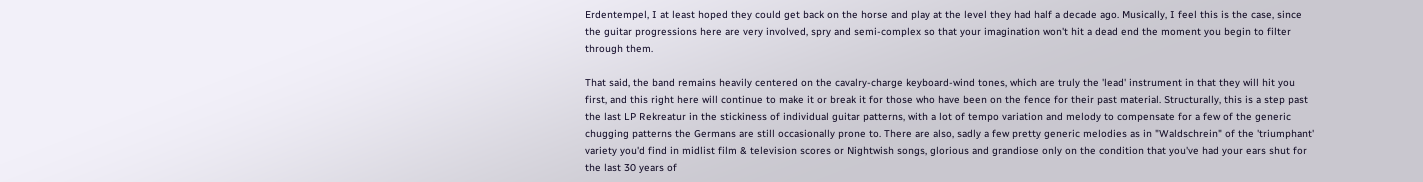Erdentempel, I at least hoped they could get back on the horse and play at the level they had half a decade ago. Musically, I feel this is the case, since the guitar progressions here are very involved, spry and semi-complex so that your imagination won't hit a dead end the moment you begin to filter through them.

That said, the band remains heavily centered on the cavalry-charge keyboard-wind tones, which are truly the 'lead' instrument in that they will hit you first, and this right here will continue to make it or break it for those who have been on the fence for their past material. Structurally, this is a step past the last LP Rekreatur in the stickiness of individual guitar patterns, with a lot of tempo variation and melody to compensate for a few of the generic chugging patterns the Germans are still occasionally prone to. There are also, sadly a few pretty generic melodies as in "Waldschrein" of the 'triumphant' variety you'd find in midlist film & television scores or Nightwish songs, glorious and grandiose only on the condition that you've had your ears shut for the last 30 years of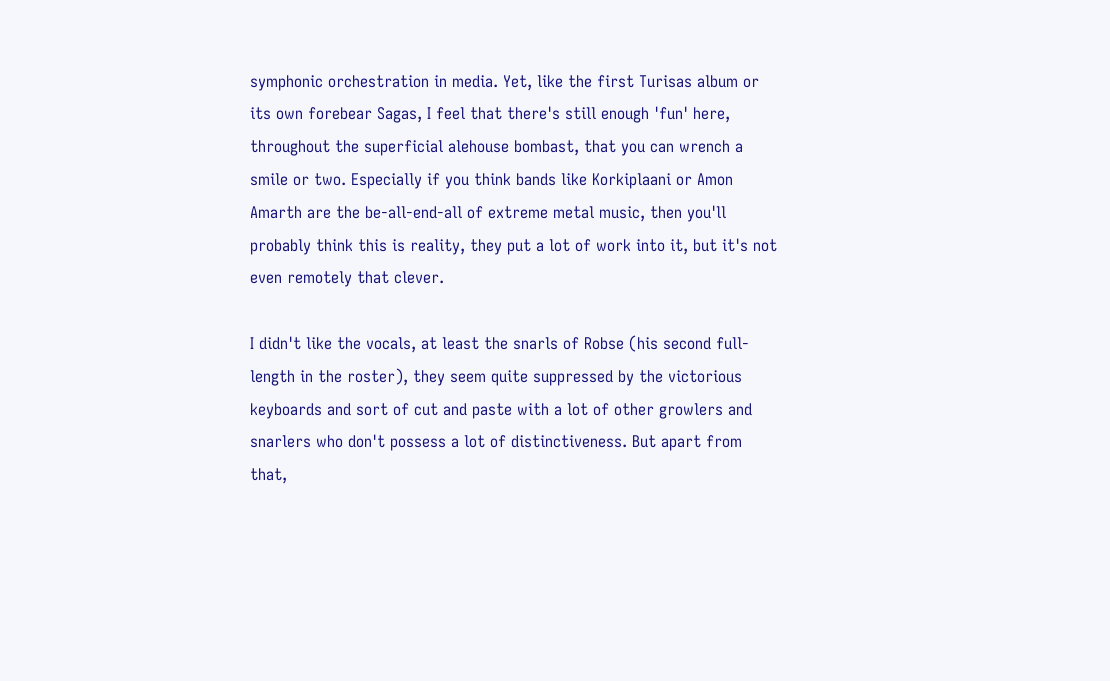symphonic orchestration in media. Yet, like the first Turisas album or its own forebear Sagas, I feel that there's still enough 'fun' here, throughout the superficial alehouse bombast, that you can wrench a smile or two. Especially if you think bands like Korkiplaani or Amon Amarth are the be-all-end-all of extreme metal music, then you'll probably think this is reality, they put a lot of work into it, but it's not even remotely that clever.

I didn't like the vocals, at least the snarls of Robse (his second full-length in the roster), they seem quite suppressed by the victorious keyboards and sort of cut and paste with a lot of other growlers and snarlers who don't possess a lot of distinctiveness. But apart from that,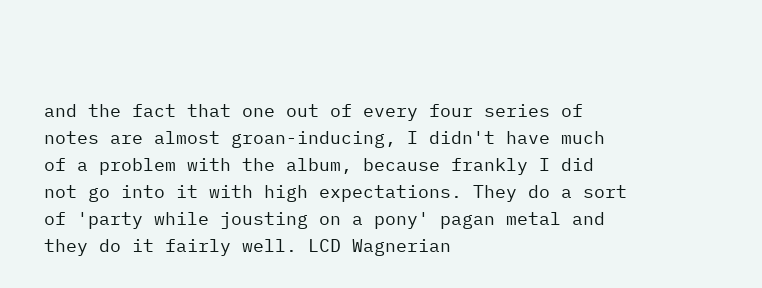and the fact that one out of every four series of notes are almost groan-inducing, I didn't have much of a problem with the album, because frankly I did not go into it with high expectations. They do a sort of 'party while jousting on a pony' pagan metal and they do it fairly well. LCD Wagnerian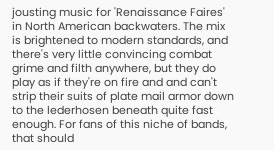jousting music for 'Renaissance Faires' in North American backwaters. The mix is brightened to modern standards, and there's very little convincing combat grime and filth anywhere, but they do play as if they're on fire and and can't strip their suits of plate mail armor down to the lederhosen beneath quite fast enough. For fans of this niche of bands, that should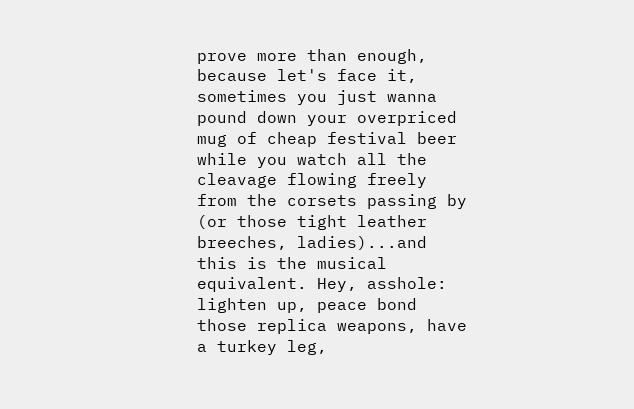prove more than enough, because let's face it, sometimes you just wanna pound down your overpriced mug of cheap festival beer while you watch all the cleavage flowing freely from the corsets passing by (or those tight leather breeches, ladies)...and this is the musical equivalent. Hey, asshole: lighten up, peace bond those replica weapons, have a turkey leg,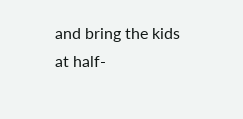and bring the kids at half-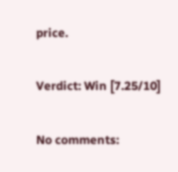price.

Verdict: Win [7.25/10]

No comments: